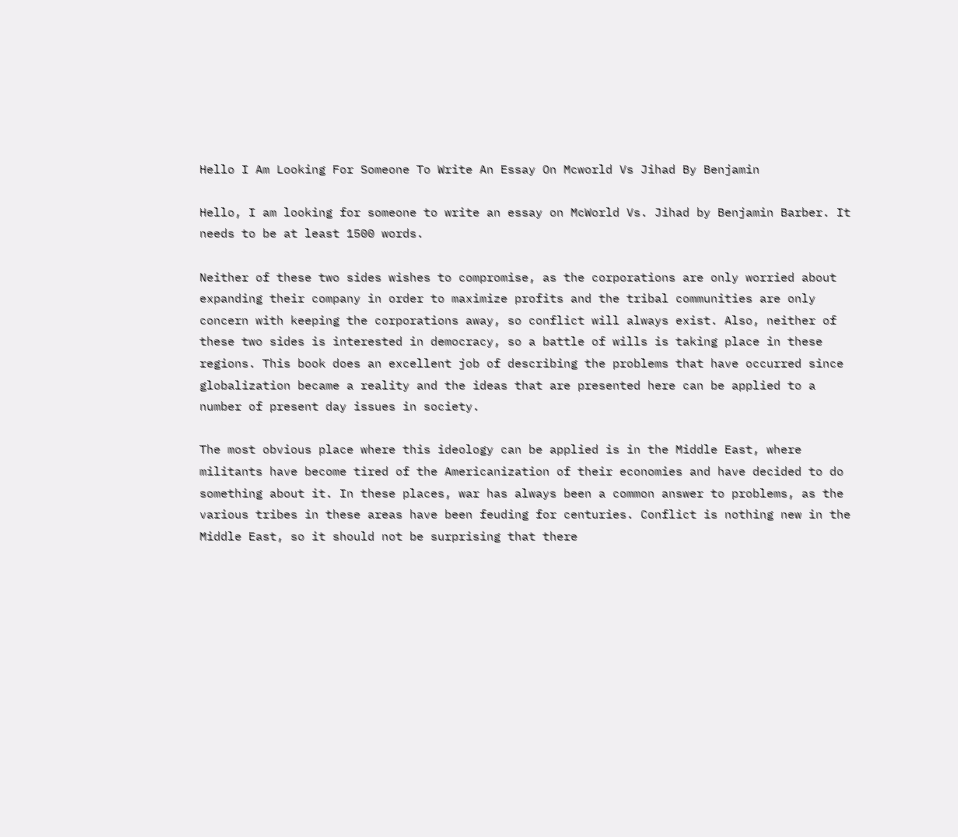Hello I Am Looking For Someone To Write An Essay On Mcworld Vs Jihad By Benjamin

Hello, I am looking for someone to write an essay on McWorld Vs. Jihad by Benjamin Barber. It needs to be at least 1500 words.

Neither of these two sides wishes to compromise, as the corporations are only worried about expanding their company in order to maximize profits and the tribal communities are only concern with keeping the corporations away, so conflict will always exist. Also, neither of these two sides is interested in democracy, so a battle of wills is taking place in these regions. This book does an excellent job of describing the problems that have occurred since globalization became a reality and the ideas that are presented here can be applied to a number of present day issues in society.

The most obvious place where this ideology can be applied is in the Middle East, where militants have become tired of the Americanization of their economies and have decided to do something about it. In these places, war has always been a common answer to problems, as the various tribes in these areas have been feuding for centuries. Conflict is nothing new in the Middle East, so it should not be surprising that there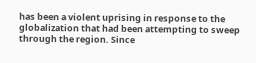has been a violent uprising in response to the globalization that had been attempting to sweep through the region. Since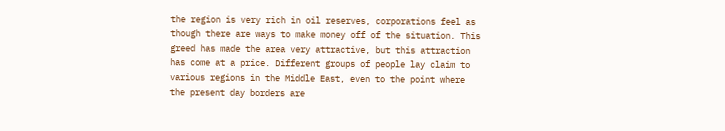the region is very rich in oil reserves, corporations feel as though there are ways to make money off of the situation. This greed has made the area very attractive, but this attraction has come at a price. Different groups of people lay claim to various regions in the Middle East, even to the point where the present day borders are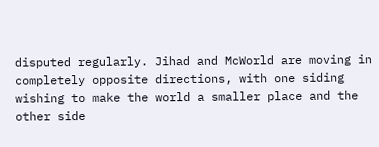disputed regularly. Jihad and McWorld are moving in completely opposite directions, with one siding wishing to make the world a smaller place and the other side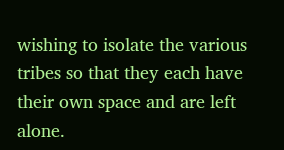wishing to isolate the various tribes so that they each have their own space and are left alone.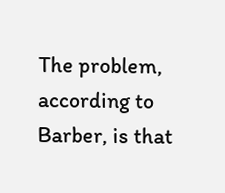The problem, according to Barber, is that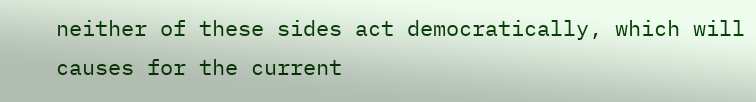neither of these sides act democratically, which will causes for the current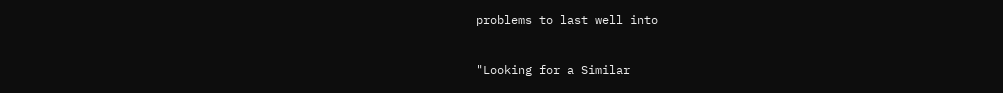problems to last well into


"Looking for a Similar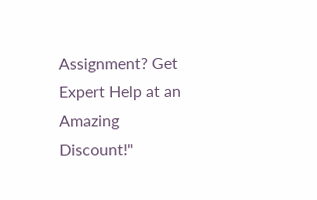Assignment? Get Expert Help at an Amazing Discount!"